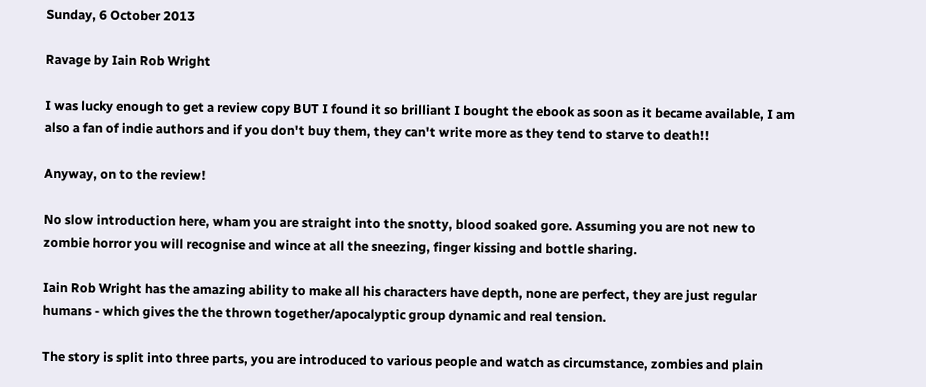Sunday, 6 October 2013

Ravage by Iain Rob Wright

I was lucky enough to get a review copy BUT I found it so brilliant I bought the ebook as soon as it became available, I am also a fan of indie authors and if you don't buy them, they can't write more as they tend to starve to death!!

Anyway, on to the review!

No slow introduction here, wham you are straight into the snotty, blood soaked gore. Assuming you are not new to zombie horror you will recognise and wince at all the sneezing, finger kissing and bottle sharing.

Iain Rob Wright has the amazing ability to make all his characters have depth, none are perfect, they are just regular humans - which gives the the thrown together/apocalyptic group dynamic and real tension.

The story is split into three parts, you are introduced to various people and watch as circumstance, zombies and plain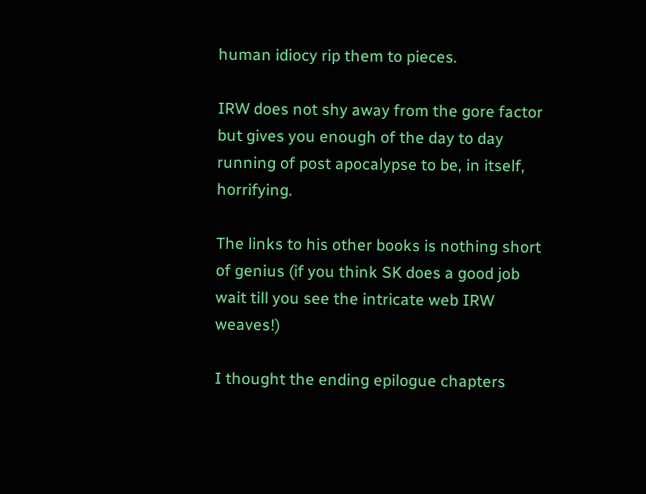human idiocy rip them to pieces.

IRW does not shy away from the gore factor but gives you enough of the day to day running of post apocalypse to be, in itself, horrifying.

The links to his other books is nothing short of genius (if you think SK does a good job wait till you see the intricate web IRW weaves!)

I thought the ending epilogue chapters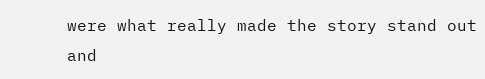were what really made the story stand out and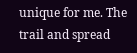unique for me. The trail and spread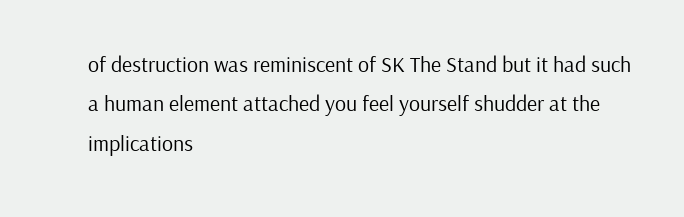of destruction was reminiscent of SK The Stand but it had such a human element attached you feel yourself shudder at the implications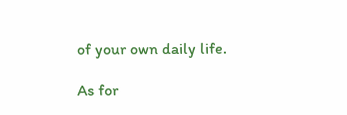of your own daily life.

As for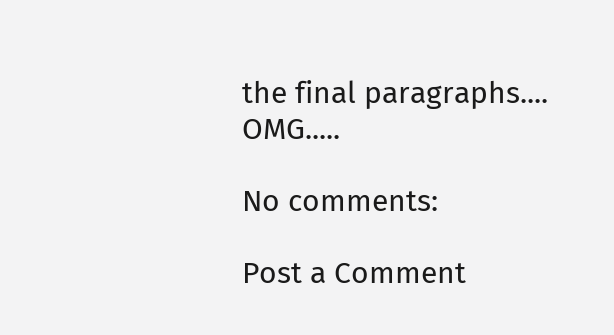the final paragraphs.... OMG.....

No comments:

Post a Comment